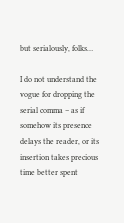but serialously, folks…

I do not understand the vogue for dropping the serial comma – as if somehow its presence delays the reader, or its insertion takes precious time better spent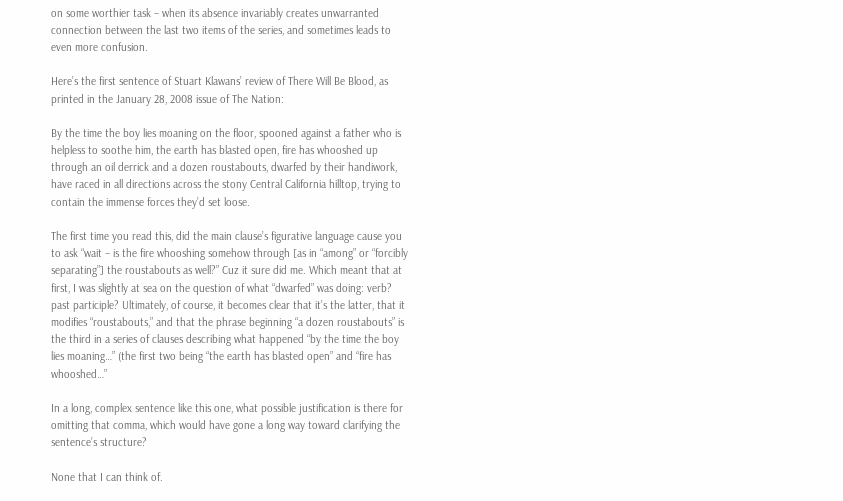on some worthier task – when its absence invariably creates unwarranted connection between the last two items of the series, and sometimes leads to even more confusion.

Here’s the first sentence of Stuart Klawans’ review of There Will Be Blood, as printed in the January 28, 2008 issue of The Nation:

By the time the boy lies moaning on the floor, spooned against a father who is helpless to soothe him, the earth has blasted open, fire has whooshed up through an oil derrick and a dozen roustabouts, dwarfed by their handiwork, have raced in all directions across the stony Central California hilltop, trying to contain the immense forces they’d set loose.

The first time you read this, did the main clause’s figurative language cause you to ask “wait – is the fire whooshing somehow through [as in “among” or “forcibly separating”] the roustabouts as well?” Cuz it sure did me. Which meant that at first, I was slightly at sea on the question of what “dwarfed” was doing: verb? past participle? Ultimately, of course, it becomes clear that it’s the latter, that it modifies “roustabouts,” and that the phrase beginning “a dozen roustabouts” is the third in a series of clauses describing what happened “by the time the boy lies moaning…” (the first two being “the earth has blasted open” and “fire has whooshed…”

In a long, complex sentence like this one, what possible justification is there for omitting that comma, which would have gone a long way toward clarifying the sentence’s structure?

None that I can think of.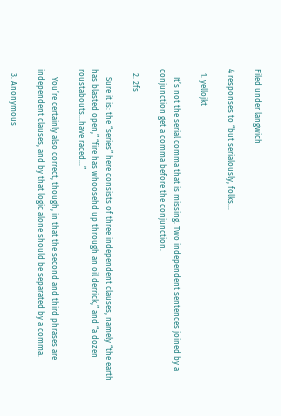Filed under langwich

4 responses to “but serialously, folks…

  1. yellojkt

    It’s not the serial comma that is missing. Two independent sentences joined by a conjunction get a comma before the conjunction.

  2. 2fs

    Sure it is: the “series” here consists of three independent clauses, namely “the earth has blasted open,” “fire has whoosehd up through an oil derrick,” and “a dozen roustabouts…have raced…”

    You’re certainly also correct, though, in that the second and third phrases are independent clauses, and by that logic alone should be separated by a comma.

  3. Anonymous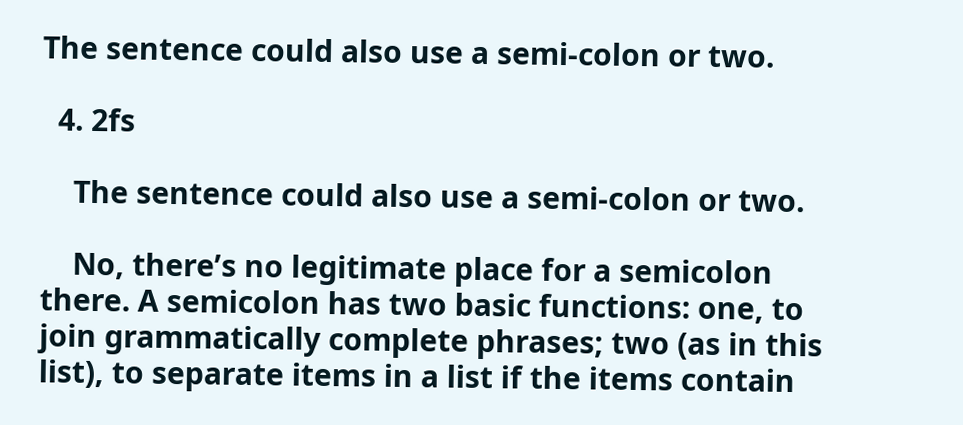The sentence could also use a semi-colon or two.

  4. 2fs

    The sentence could also use a semi-colon or two.

    No, there’s no legitimate place for a semicolon there. A semicolon has two basic functions: one, to join grammatically complete phrases; two (as in this list), to separate items in a list if the items contain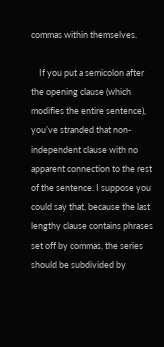commas within themselves.

    If you put a semicolon after the opening clause (which modifies the entire sentence), you’ve stranded that non-independent clause with no apparent connection to the rest of the sentence. I suppose you could say that, because the last lengthy clause contains phrases set off by commas, the series should be subdivided by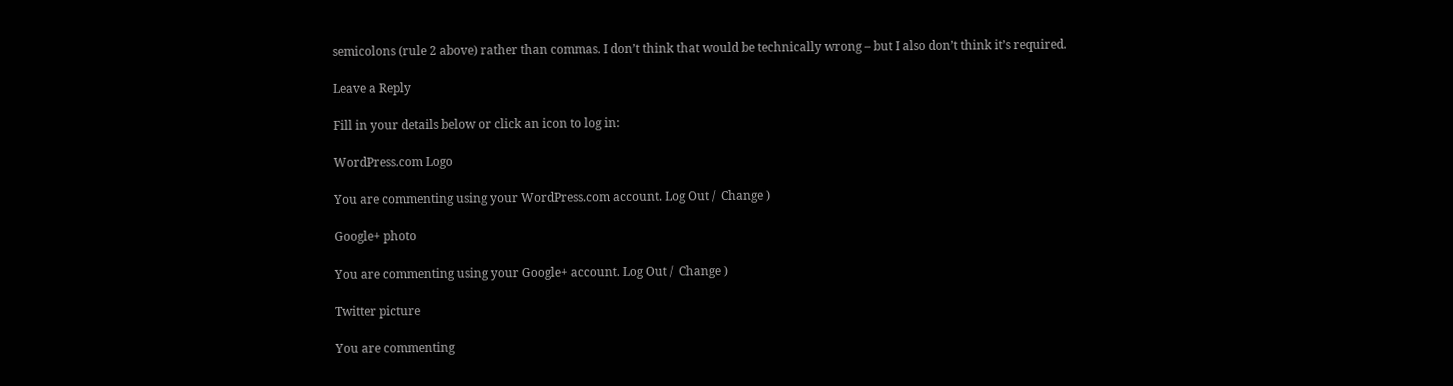semicolons (rule 2 above) rather than commas. I don’t think that would be technically wrong – but I also don’t think it’s required.

Leave a Reply

Fill in your details below or click an icon to log in:

WordPress.com Logo

You are commenting using your WordPress.com account. Log Out /  Change )

Google+ photo

You are commenting using your Google+ account. Log Out /  Change )

Twitter picture

You are commenting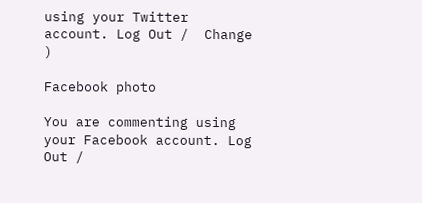using your Twitter account. Log Out /  Change )

Facebook photo

You are commenting using your Facebook account. Log Out /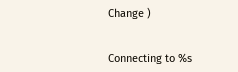Change )


Connecting to %s